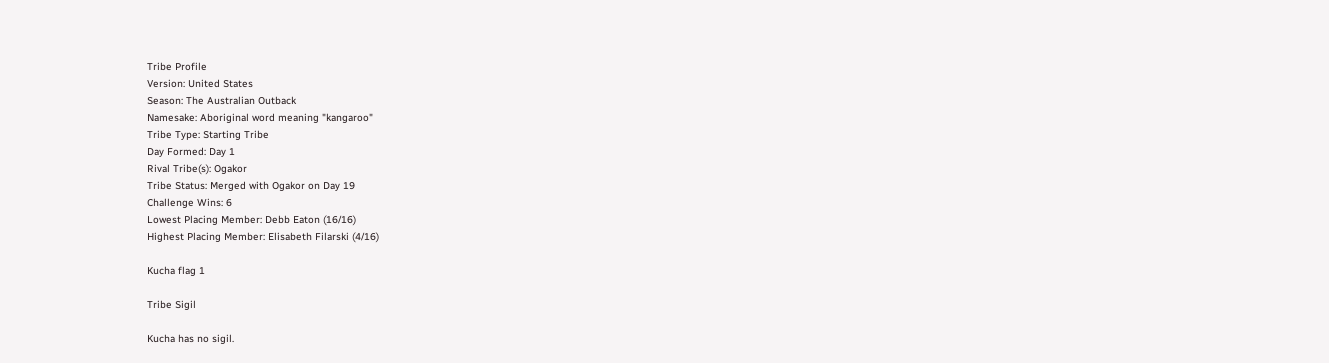Tribe Profile
Version: United States
Season: The Australian Outback
Namesake: Aboriginal word meaning "kangaroo"
Tribe Type: Starting Tribe
Day Formed: Day 1
Rival Tribe(s): Ogakor
Tribe Status: Merged with Ogakor on Day 19
Challenge Wins: 6
Lowest Placing Member: Debb Eaton (16/16)
Highest Placing Member: Elisabeth Filarski (4/16)

Kucha flag 1

Tribe Sigil

Kucha has no sigil.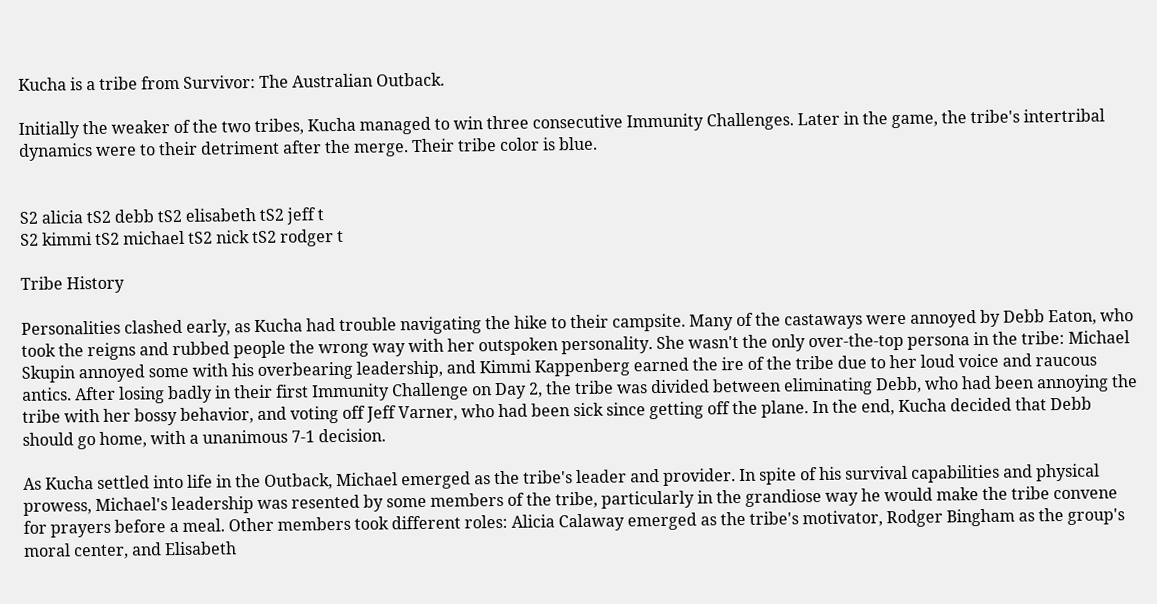Kucha is a tribe from Survivor: The Australian Outback.

Initially the weaker of the two tribes, Kucha managed to win three consecutive Immunity Challenges. Later in the game, the tribe's intertribal dynamics were to their detriment after the merge. Their tribe color is blue.


S2 alicia tS2 debb tS2 elisabeth tS2 jeff t
S2 kimmi tS2 michael tS2 nick tS2 rodger t

Tribe History

Personalities clashed early, as Kucha had trouble navigating the hike to their campsite. Many of the castaways were annoyed by Debb Eaton, who took the reigns and rubbed people the wrong way with her outspoken personality. She wasn't the only over-the-top persona in the tribe: Michael Skupin annoyed some with his overbearing leadership, and Kimmi Kappenberg earned the ire of the tribe due to her loud voice and raucous antics. After losing badly in their first Immunity Challenge on Day 2, the tribe was divided between eliminating Debb, who had been annoying the tribe with her bossy behavior, and voting off Jeff Varner, who had been sick since getting off the plane. In the end, Kucha decided that Debb should go home, with a unanimous 7-1 decision.

As Kucha settled into life in the Outback, Michael emerged as the tribe's leader and provider. In spite of his survival capabilities and physical prowess, Michael's leadership was resented by some members of the tribe, particularly in the grandiose way he would make the tribe convene for prayers before a meal. Other members took different roles: Alicia Calaway emerged as the tribe's motivator, Rodger Bingham as the group's moral center, and Elisabeth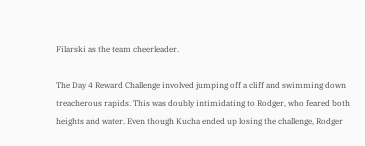Filarski as the team cheerleader.

The Day 4 Reward Challenge involved jumping off a cliff and swimming down treacherous rapids. This was doubly intimidating to Rodger, who feared both heights and water. Even though Kucha ended up losing the challenge, Rodger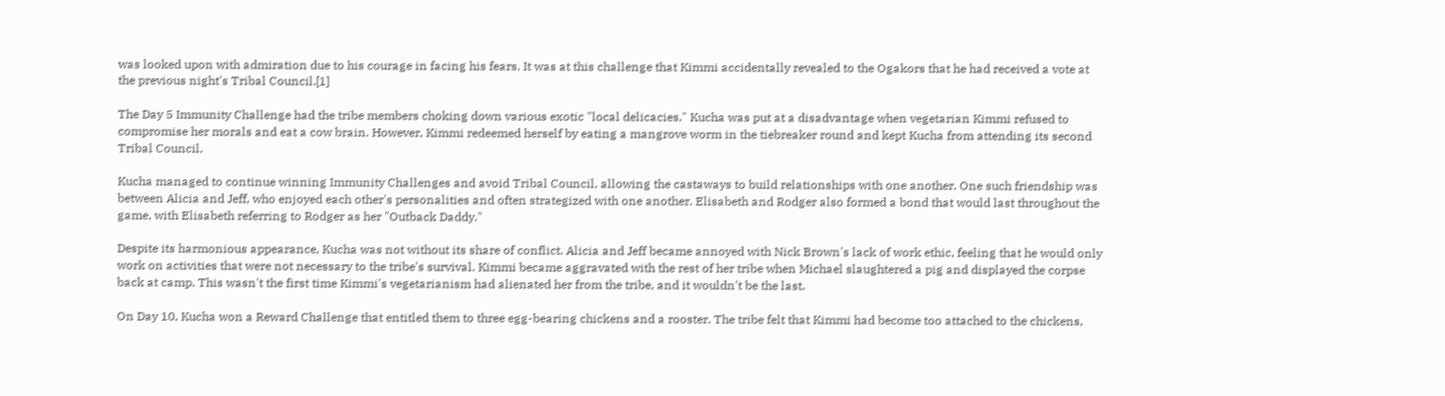was looked upon with admiration due to his courage in facing his fears. It was at this challenge that Kimmi accidentally revealed to the Ogakors that he had received a vote at the previous night's Tribal Council.[1]

The Day 5 Immunity Challenge had the tribe members choking down various exotic "local delicacies." Kucha was put at a disadvantage when vegetarian Kimmi refused to compromise her morals and eat a cow brain. However, Kimmi redeemed herself by eating a mangrove worm in the tiebreaker round and kept Kucha from attending its second Tribal Council.

Kucha managed to continue winning Immunity Challenges and avoid Tribal Council, allowing the castaways to build relationships with one another. One such friendship was between Alicia and Jeff, who enjoyed each other's personalities and often strategized with one another. Elisabeth and Rodger also formed a bond that would last throughout the game, with Elisabeth referring to Rodger as her "Outback Daddy."

Despite its harmonious appearance, Kucha was not without its share of conflict. Alicia and Jeff became annoyed with Nick Brown's lack of work ethic, feeling that he would only work on activities that were not necessary to the tribe's survival. Kimmi became aggravated with the rest of her tribe when Michael slaughtered a pig and displayed the corpse back at camp. This wasn't the first time Kimmi's vegetarianism had alienated her from the tribe, and it wouldn't be the last.

On Day 10, Kucha won a Reward Challenge that entitled them to three egg-bearing chickens and a rooster. The tribe felt that Kimmi had become too attached to the chickens,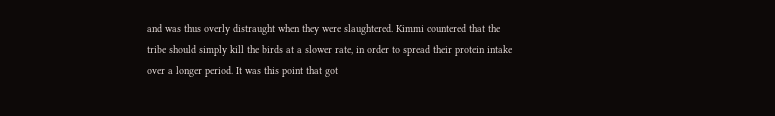and was thus overly distraught when they were slaughtered. Kimmi countered that the tribe should simply kill the birds at a slower rate, in order to spread their protein intake over a longer period. It was this point that got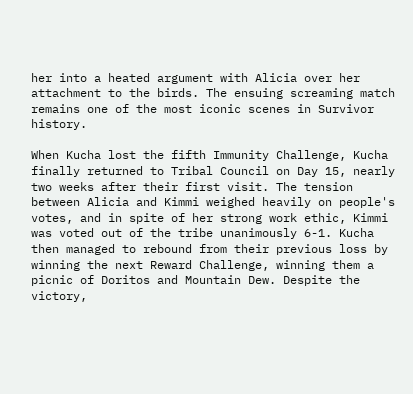her into a heated argument with Alicia over her attachment to the birds. The ensuing screaming match remains one of the most iconic scenes in Survivor history.

When Kucha lost the fifth Immunity Challenge, Kucha finally returned to Tribal Council on Day 15, nearly two weeks after their first visit. The tension between Alicia and Kimmi weighed heavily on people's votes, and in spite of her strong work ethic, Kimmi was voted out of the tribe unanimously 6-1. Kucha then managed to rebound from their previous loss by winning the next Reward Challenge, winning them a picnic of Doritos and Mountain Dew. Despite the victory,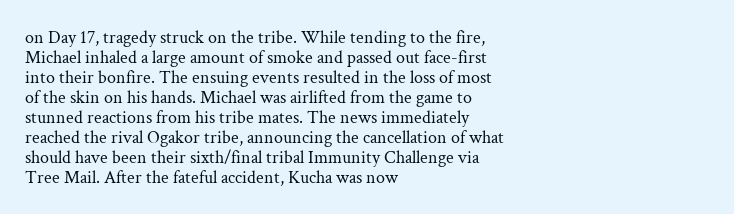on Day 17, tragedy struck on the tribe. While tending to the fire, Michael inhaled a large amount of smoke and passed out face-first into their bonfire. The ensuing events resulted in the loss of most of the skin on his hands. Michael was airlifted from the game to stunned reactions from his tribe mates. The news immediately reached the rival Ogakor tribe, announcing the cancellation of what should have been their sixth/final tribal Immunity Challenge via Tree Mail. After the fateful accident, Kucha was now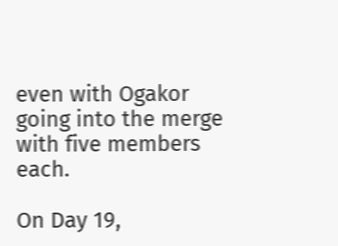even with Ogakor going into the merge with five members each.

On Day 19,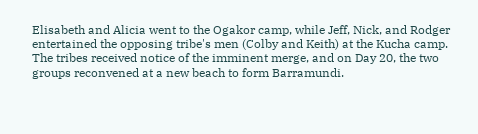Elisabeth and Alicia went to the Ogakor camp, while Jeff, Nick, and Rodger entertained the opposing tribe's men (Colby and Keith) at the Kucha camp. The tribes received notice of the imminent merge, and on Day 20, the two groups reconvened at a new beach to form Barramundi.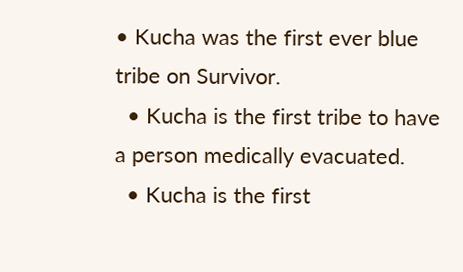• Kucha was the first ever blue tribe on Survivor.
  • Kucha is the first tribe to have a person medically evacuated.
  • Kucha is the first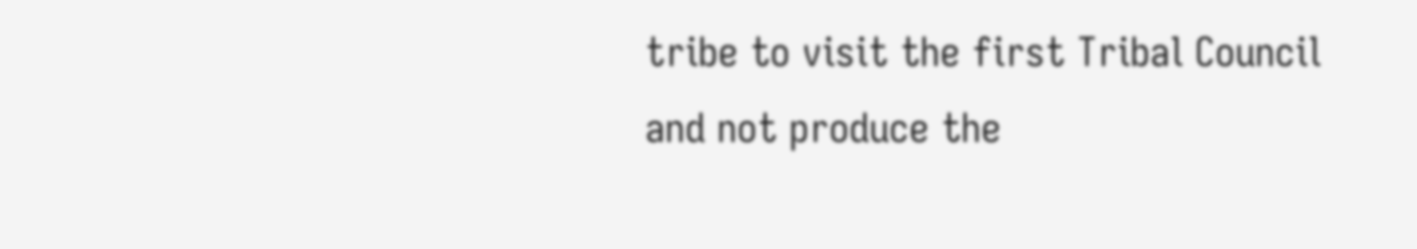tribe to visit the first Tribal Council and not produce the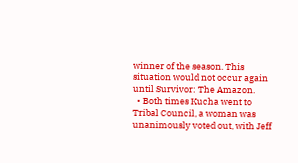winner of the season. This situation would not occur again until Survivor: The Amazon.
  • Both times Kucha went to Tribal Council, a woman was unanimously voted out, with Jeff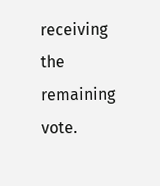receiving the remaining vote.